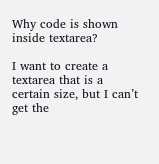Why code is shown inside textarea?

I want to create a textarea that is a certain size, but I can’t get the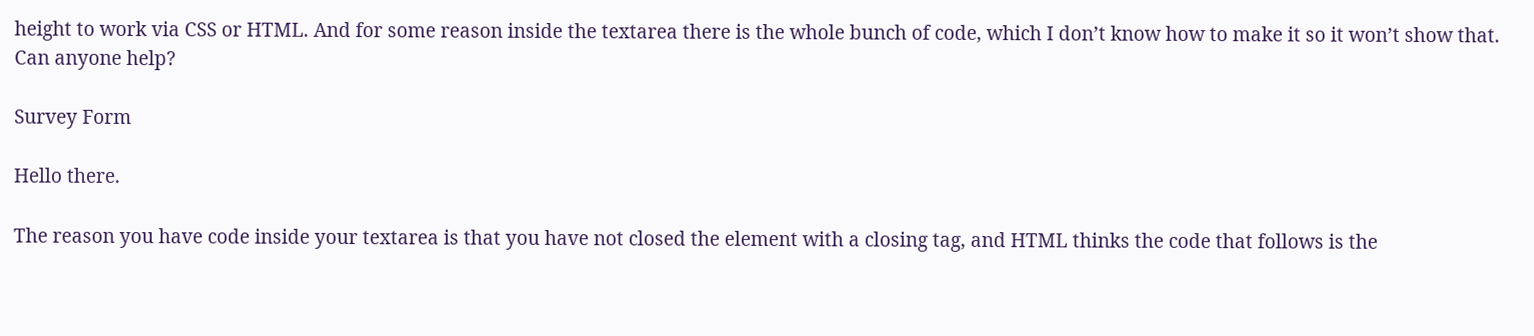height to work via CSS or HTML. And for some reason inside the textarea there is the whole bunch of code, which I don’t know how to make it so it won’t show that. Can anyone help?

Survey Form

Hello there.

The reason you have code inside your textarea is that you have not closed the element with a closing tag, and HTML thinks the code that follows is the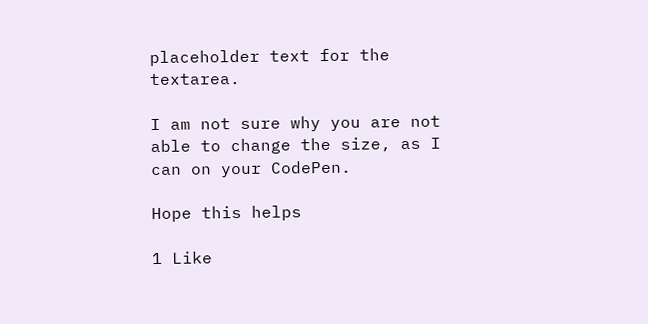placeholder text for the textarea.

I am not sure why you are not able to change the size, as I can on your CodePen.

Hope this helps

1 Like